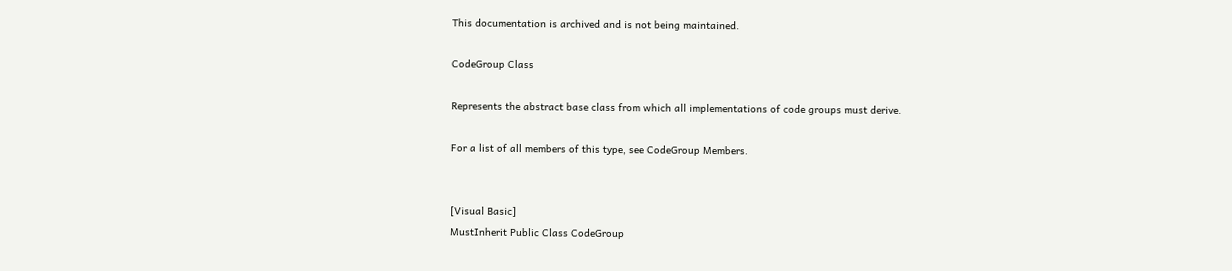This documentation is archived and is not being maintained.

CodeGroup Class

Represents the abstract base class from which all implementations of code groups must derive.

For a list of all members of this type, see CodeGroup Members.


[Visual Basic]
MustInherit Public Class CodeGroup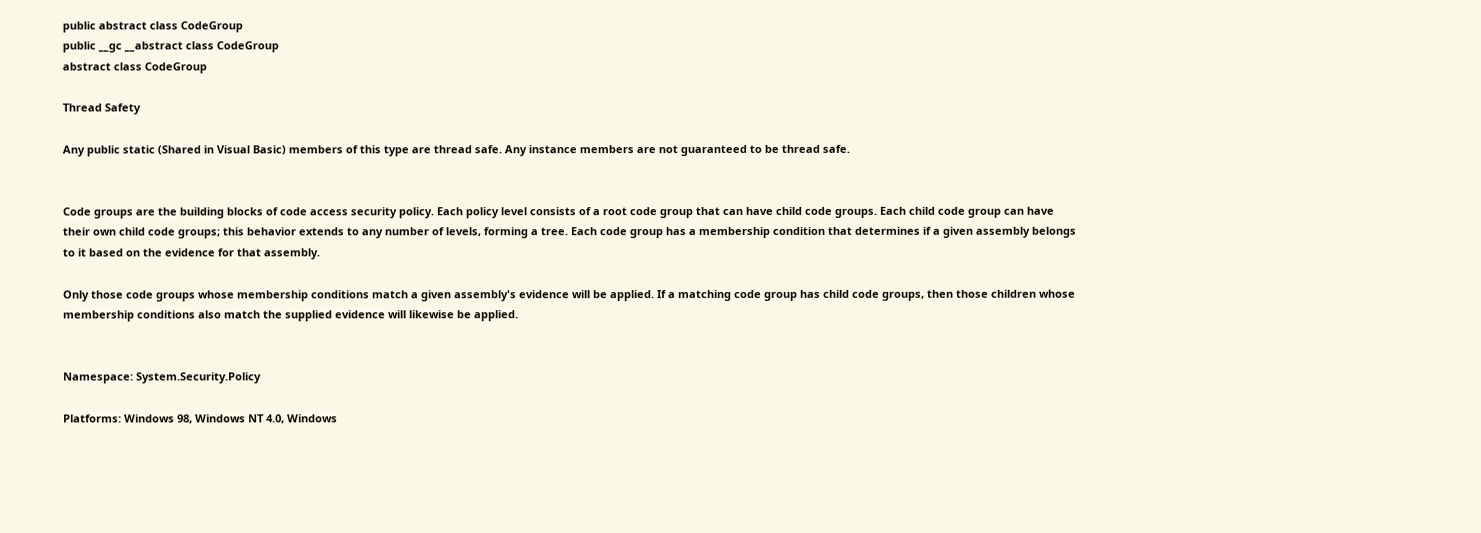public abstract class CodeGroup
public __gc __abstract class CodeGroup
abstract class CodeGroup

Thread Safety

Any public static (Shared in Visual Basic) members of this type are thread safe. Any instance members are not guaranteed to be thread safe.


Code groups are the building blocks of code access security policy. Each policy level consists of a root code group that can have child code groups. Each child code group can have their own child code groups; this behavior extends to any number of levels, forming a tree. Each code group has a membership condition that determines if a given assembly belongs to it based on the evidence for that assembly.

Only those code groups whose membership conditions match a given assembly's evidence will be applied. If a matching code group has child code groups, then those children whose membership conditions also match the supplied evidence will likewise be applied.


Namespace: System.Security.Policy

Platforms: Windows 98, Windows NT 4.0, Windows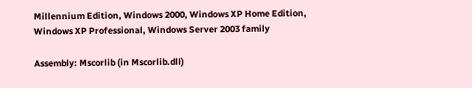Millennium Edition, Windows 2000, Windows XP Home Edition, Windows XP Professional, Windows Server 2003 family

Assembly: Mscorlib (in Mscorlib.dll)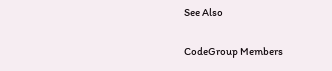See Also

CodeGroup Members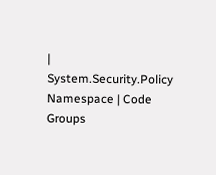| System.Security.Policy Namespace | Code Groups